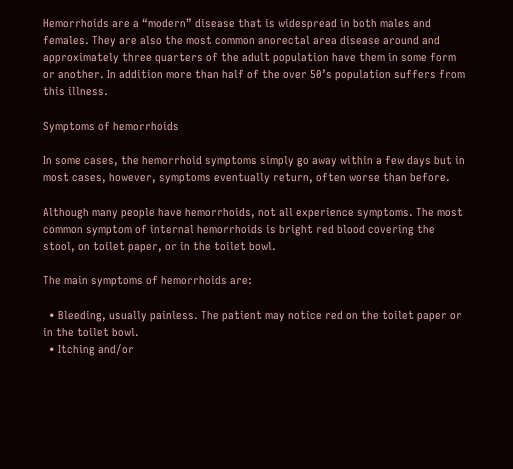Hemorrhoids are a “modern” disease that is widespread in both males and females. They are also the most common anorectal area disease around and approximately three quarters of the adult population have them in some form or another. In addition more than half of the over 50’s population suffers from this illness.

Symptoms of hemorrhoids

In some cases, the hemorrhoid symptoms simply go away within a few days but in most cases, however, symptoms eventually return, often worse than before.

Although many people have hemorrhoids, not all experience symptoms. The most common symptom of internal hemorrhoids is bright red blood covering the stool, on toilet paper, or in the toilet bowl.

The main symptoms of hemorrhoids are:

  • Bleeding, usually painless. The patient may notice red on the toilet paper or in the toilet bowl.
  • Itching and/or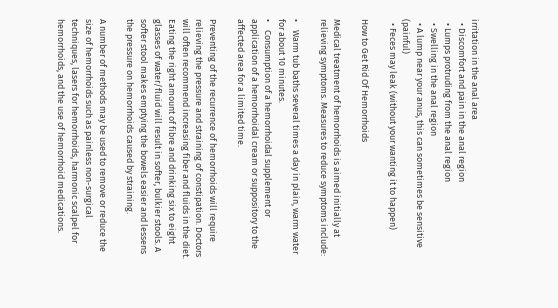irritation in the anal area
  • Discomfort and pain in the anal region
  • Lumps protruding from the anal region
  • Swelling in the anal region
  • A lump near your anus, this can sometimes be sensitive (painful)
  • Feces may leak (without your wanting it to happen)

How to Get Rid Of Hemorrhoids

Medical treatment of hemorrhoids is aimed initially at relieving symptoms. Measures to reduce symptoms include:

•    Warm tub baths several times a day in plain, warm water for about 10 minutes.
•    Consumption of a hemorrhoidal supplement or application of a hemorrhoidal cream or suppository to the affected area for a limited time.

Preventing of the recurrence of hemorrhoids will require relieving the pressure and straining of constipation. Doctors will often recommend increasing fiber and fluids in the diet. Eating the right amount of fibre and drinking six to eight glasses of water/fluid will result in softer, bulkier stools. A softer stool makes emptying the bowels easier and lessens the pressure on hemorrhoids caused by straining.

A number of methods may be used to remove or reduce the size of hemorrhoids such as painless non-surgical techniques, lasers for hemorrhoids, harmonic scalpel for hemorrhoids, and the use of hemorrhoid medications.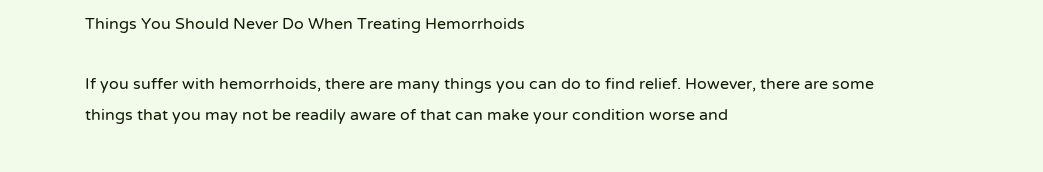Things You Should Never Do When Treating Hemorrhoids

If you suffer with hemorrhoids, there are many things you can do to find relief. However, there are some things that you may not be readily aware of that can make your condition worse and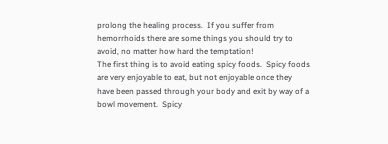prolong the healing process.  If you suffer from hemorrhoids there are some things you should try to avoid, no matter how hard the temptation!
The first thing is to avoid eating spicy foods.  Spicy foods are very enjoyable to eat, but not enjoyable once they have been passed through your body and exit by way of a bowl movement.  Spicy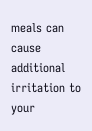meals can cause additional irritation to your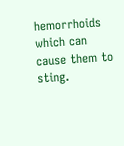hemorrhoids which can cause them to sting.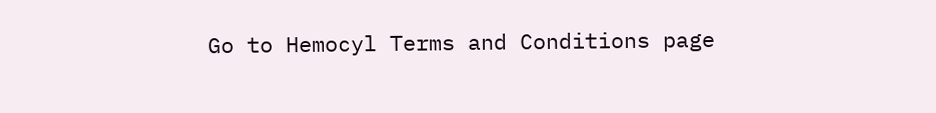Go to Hemocyl Terms and Conditions page